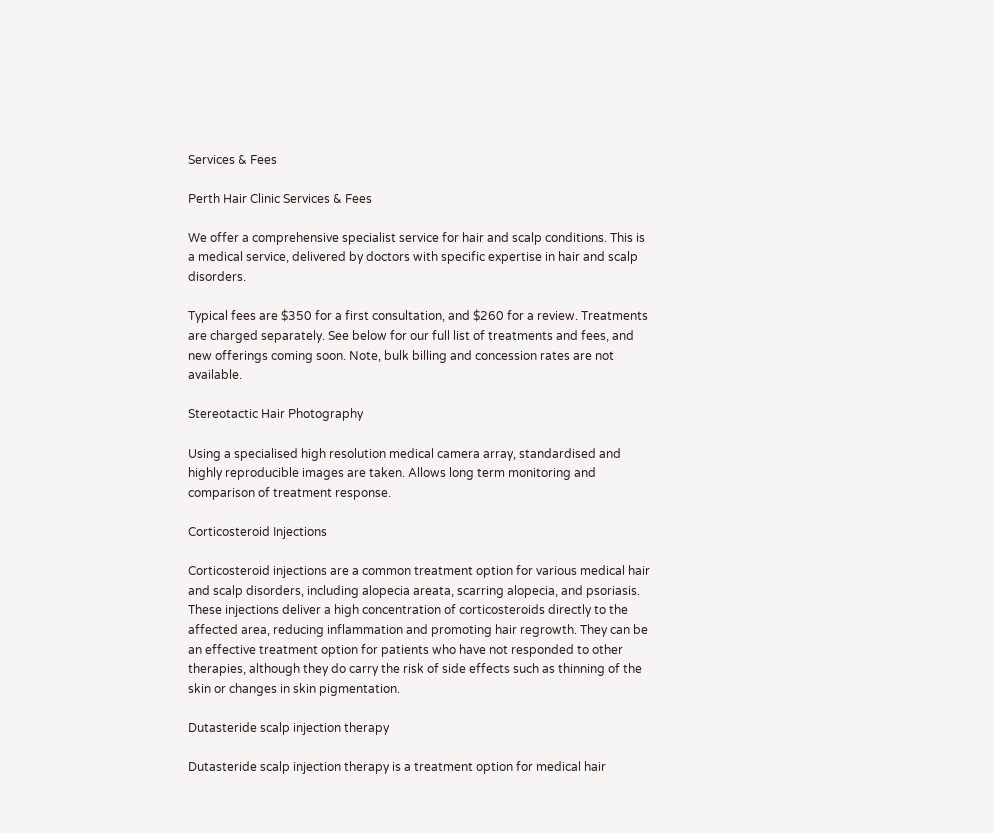Services & Fees

Perth Hair Clinic Services & Fees

We offer a comprehensive specialist service for hair and scalp conditions. This is a medical service, delivered by doctors with specific expertise in hair and scalp disorders.

Typical fees are $350 for a first consultation, and $260 for a review. Treatments are charged separately. See below for our full list of treatments and fees, and new offerings coming soon. Note, bulk billing and concession rates are not available.

Stereotactic Hair Photography

Using a specialised high resolution medical camera array, standardised and highly reproducible images are taken. Allows long term monitoring and comparison of treatment response.

Corticosteroid Injections

Corticosteroid injections are a common treatment option for various medical hair and scalp disorders, including alopecia areata, scarring alopecia, and psoriasis. These injections deliver a high concentration of corticosteroids directly to the affected area, reducing inflammation and promoting hair regrowth. They can be an effective treatment option for patients who have not responded to other therapies, although they do carry the risk of side effects such as thinning of the skin or changes in skin pigmentation.

Dutasteride scalp injection therapy

Dutasteride scalp injection therapy is a treatment option for medical hair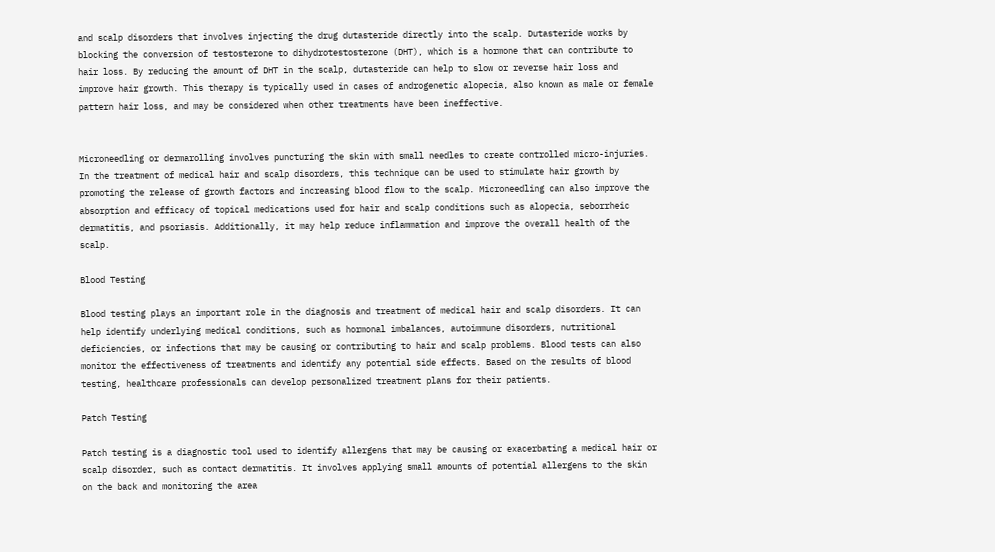and scalp disorders that involves injecting the drug dutasteride directly into the scalp. Dutasteride works by blocking the conversion of testosterone to dihydrotestosterone (DHT), which is a hormone that can contribute to hair loss. By reducing the amount of DHT in the scalp, dutasteride can help to slow or reverse hair loss and improve hair growth. This therapy is typically used in cases of androgenetic alopecia, also known as male or female pattern hair loss, and may be considered when other treatments have been ineffective.


Microneedling or dermarolling involves puncturing the skin with small needles to create controlled micro-injuries. In the treatment of medical hair and scalp disorders, this technique can be used to stimulate hair growth by promoting the release of growth factors and increasing blood flow to the scalp. Microneedling can also improve the absorption and efficacy of topical medications used for hair and scalp conditions such as alopecia, seborrheic dermatitis, and psoriasis. Additionally, it may help reduce inflammation and improve the overall health of the scalp.

Blood Testing

Blood testing plays an important role in the diagnosis and treatment of medical hair and scalp disorders. It can help identify underlying medical conditions, such as hormonal imbalances, autoimmune disorders, nutritional deficiencies, or infections that may be causing or contributing to hair and scalp problems. Blood tests can also monitor the effectiveness of treatments and identify any potential side effects. Based on the results of blood testing, healthcare professionals can develop personalized treatment plans for their patients.

Patch Testing

Patch testing is a diagnostic tool used to identify allergens that may be causing or exacerbating a medical hair or scalp disorder, such as contact dermatitis. It involves applying small amounts of potential allergens to the skin on the back and monitoring the area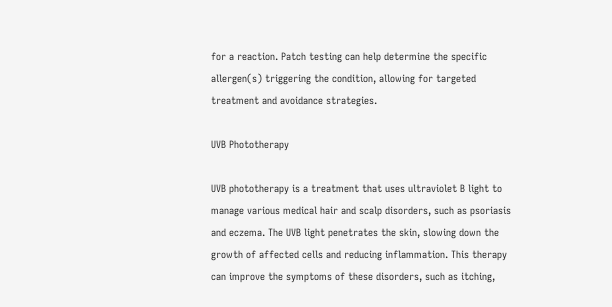for a reaction. Patch testing can help determine the specific allergen(s) triggering the condition, allowing for targeted treatment and avoidance strategies.

UVB Phototherapy

UVB phototherapy is a treatment that uses ultraviolet B light to manage various medical hair and scalp disorders, such as psoriasis and eczema. The UVB light penetrates the skin, slowing down the growth of affected cells and reducing inflammation. This therapy can improve the symptoms of these disorders, such as itching,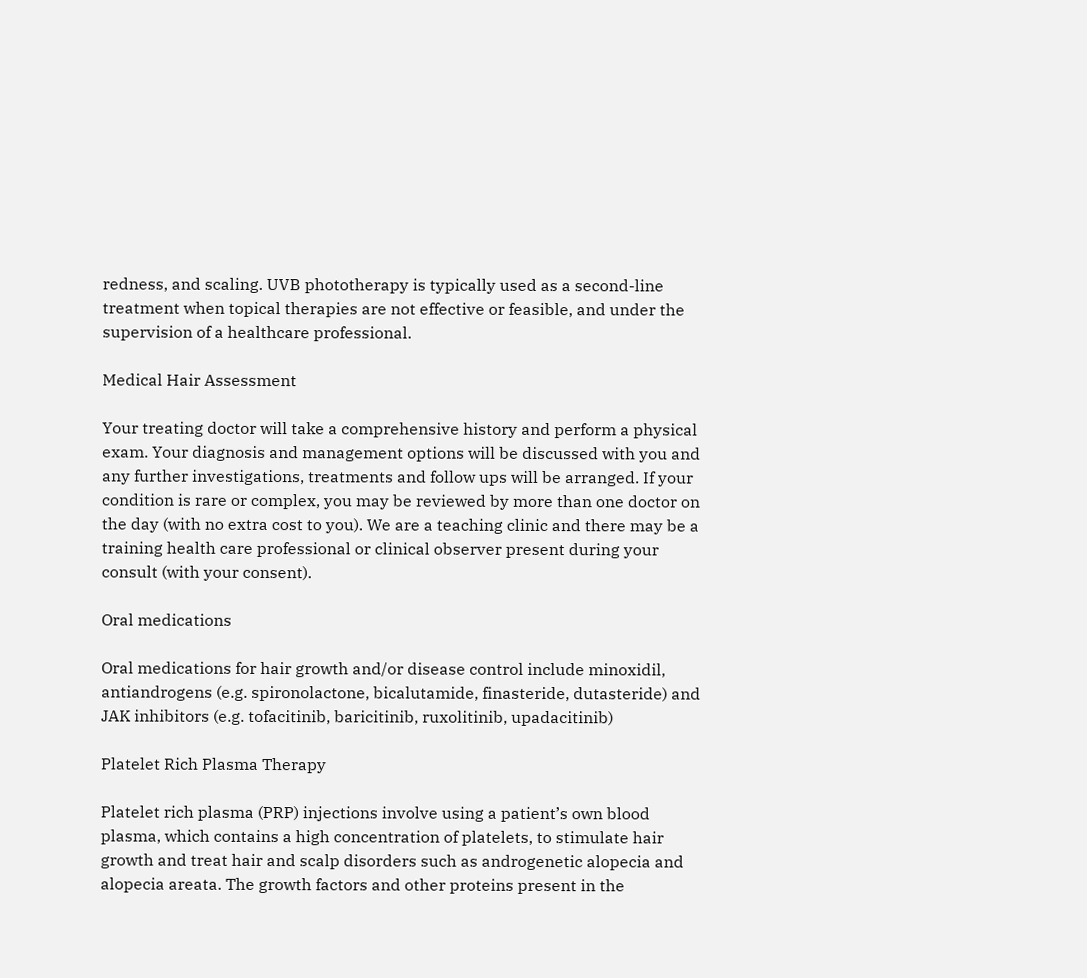redness, and scaling. UVB phototherapy is typically used as a second-line treatment when topical therapies are not effective or feasible, and under the supervision of a healthcare professional.

Medical Hair Assessment

Your treating doctor will take a comprehensive history and perform a physical exam. Your diagnosis and management options will be discussed with you and any further investigations, treatments and follow ups will be arranged. If your condition is rare or complex, you may be reviewed by more than one doctor on the day (with no extra cost to you). We are a teaching clinic and there may be a training health care professional or clinical observer present during your consult (with your consent).

Oral medications

Oral medications for hair growth and/or disease control include minoxidil, antiandrogens (e.g. spironolactone, bicalutamide, finasteride, dutasteride) and JAK inhibitors (e.g. tofacitinib, baricitinib, ruxolitinib, upadacitinib)

Platelet Rich Plasma Therapy

Platelet rich plasma (PRP) injections involve using a patient’s own blood plasma, which contains a high concentration of platelets, to stimulate hair growth and treat hair and scalp disorders such as androgenetic alopecia and alopecia areata. The growth factors and other proteins present in the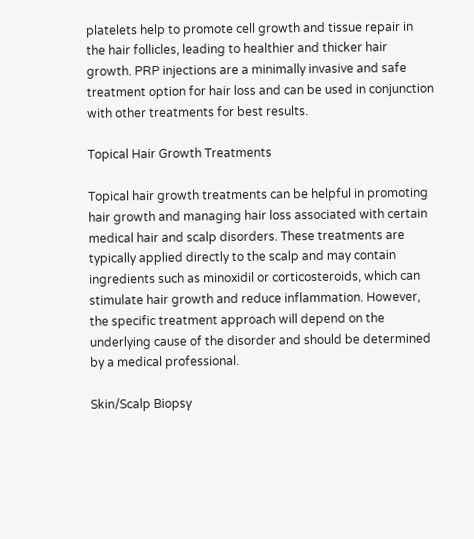platelets help to promote cell growth and tissue repair in the hair follicles, leading to healthier and thicker hair growth. PRP injections are a minimally invasive and safe treatment option for hair loss and can be used in conjunction with other treatments for best results.

Topical Hair Growth Treatments

Topical hair growth treatments can be helpful in promoting hair growth and managing hair loss associated with certain medical hair and scalp disorders. These treatments are typically applied directly to the scalp and may contain ingredients such as minoxidil or corticosteroids, which can stimulate hair growth and reduce inflammation. However, the specific treatment approach will depend on the underlying cause of the disorder and should be determined by a medical professional.

Skin/Scalp Biopsy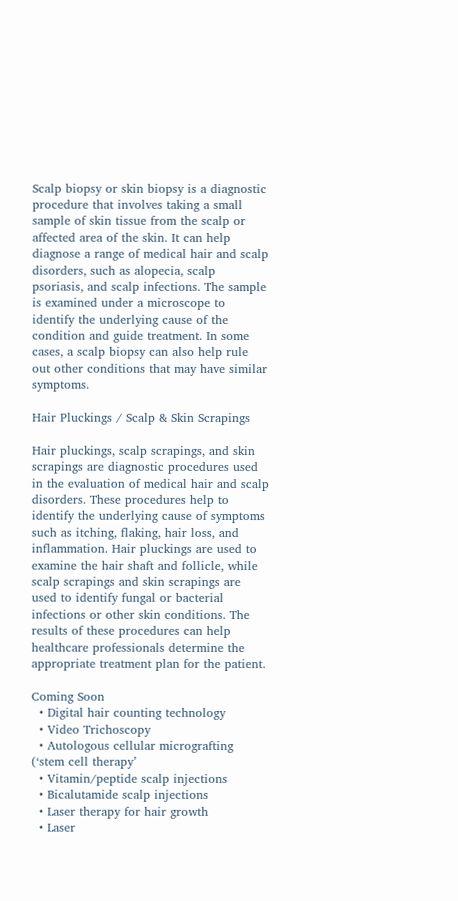Scalp biopsy or skin biopsy is a diagnostic procedure that involves taking a small sample of skin tissue from the scalp or affected area of the skin. It can help diagnose a range of medical hair and scalp disorders, such as alopecia, scalp psoriasis, and scalp infections. The sample is examined under a microscope to identify the underlying cause of the condition and guide treatment. In some cases, a scalp biopsy can also help rule out other conditions that may have similar symptoms.

Hair Pluckings / Scalp & Skin Scrapings

Hair pluckings, scalp scrapings, and skin scrapings are diagnostic procedures used in the evaluation of medical hair and scalp disorders. These procedures help to identify the underlying cause of symptoms such as itching, flaking, hair loss, and inflammation. Hair pluckings are used to examine the hair shaft and follicle, while scalp scrapings and skin scrapings are used to identify fungal or bacterial infections or other skin conditions. The results of these procedures can help healthcare professionals determine the appropriate treatment plan for the patient.

Coming Soon
  • Digital hair counting technology
  • Video Trichoscopy
  • Autologous cellular micrografting (‘stem cell therapy’
  • Vitamin/peptide scalp injections
  • Bicalutamide scalp injections
  • Laser therapy for hair growth
  • Laser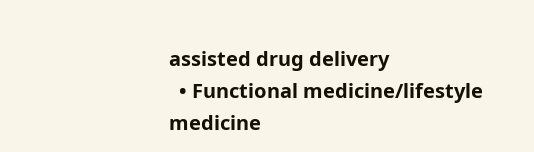assisted drug delivery
  • Functional medicine/lifestyle medicine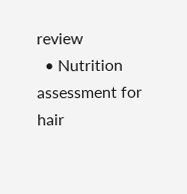review
  • Nutrition assessment for hair